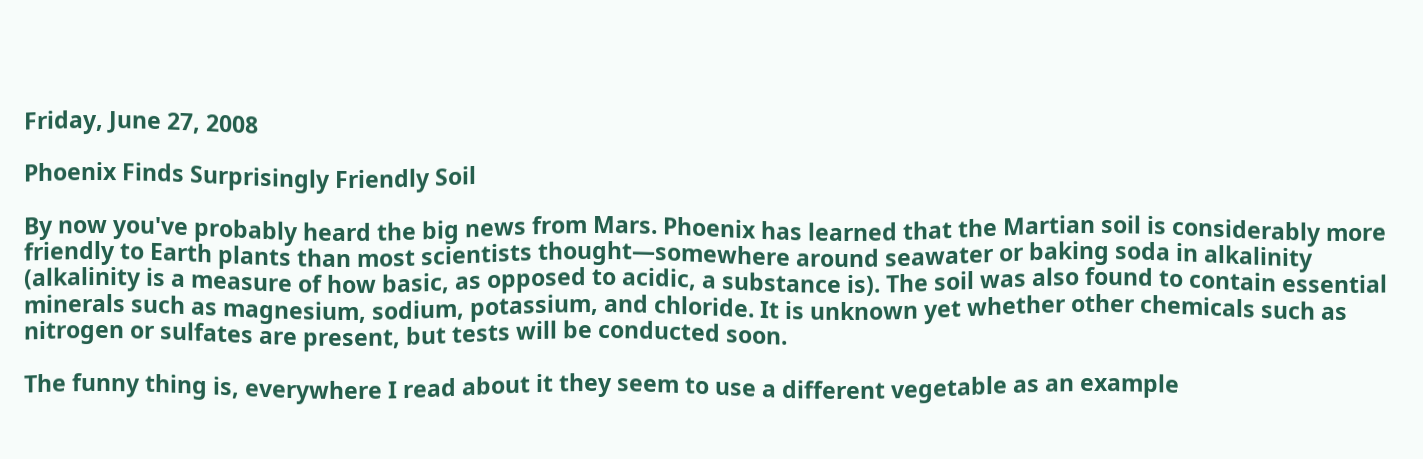Friday, June 27, 2008

Phoenix Finds Surprisingly Friendly Soil

By now you've probably heard the big news from Mars. Phoenix has learned that the Martian soil is considerably more friendly to Earth plants than most scientists thought—somewhere around seawater or baking soda in alkalinity (alkalinity is a measure of how basic, as opposed to acidic, a substance is). The soil was also found to contain essential minerals such as magnesium, sodium, potassium, and chloride. It is unknown yet whether other chemicals such as nitrogen or sulfates are present, but tests will be conducted soon.

The funny thing is, everywhere I read about it they seem to use a different vegetable as an example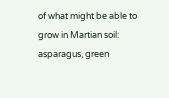of what might be able to grow in Martian soil: asparagus, green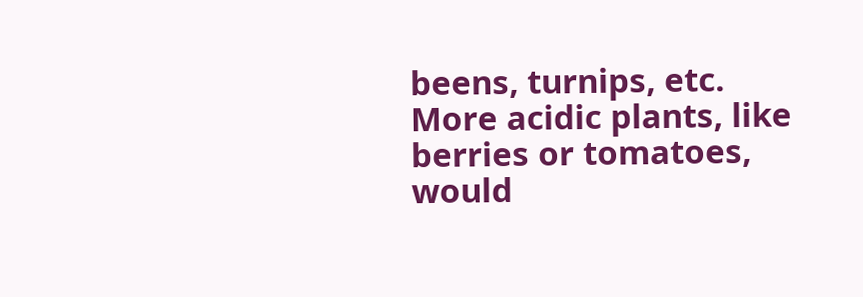beens, turnips, etc. More acidic plants, like berries or tomatoes, would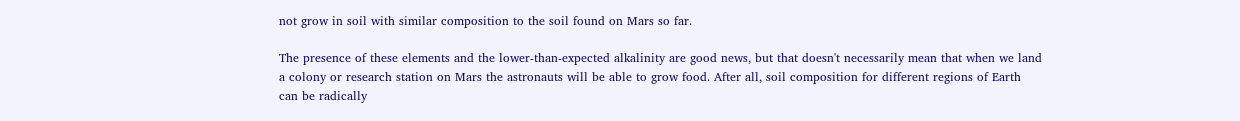not grow in soil with similar composition to the soil found on Mars so far.

The presence of these elements and the lower-than-expected alkalinity are good news, but that doesn't necessarily mean that when we land a colony or research station on Mars the astronauts will be able to grow food. After all, soil composition for different regions of Earth can be radically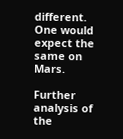different. One would expect the same on Mars.

Further analysis of the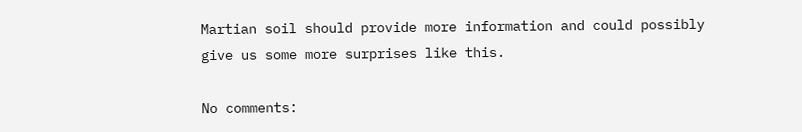Martian soil should provide more information and could possibly give us some more surprises like this.

No comments: